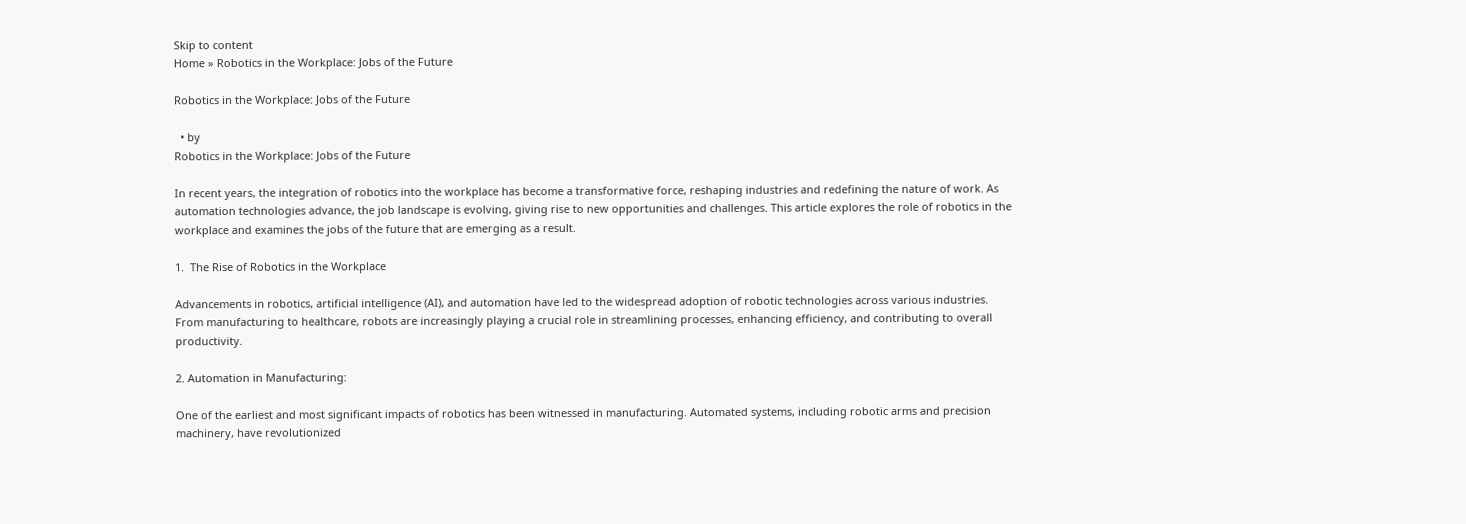Skip to content
Home » Robotics in the Workplace: Jobs of the Future

Robotics in the Workplace: Jobs of the Future

  • by
Robotics in the Workplace: Jobs of the Future

In recent years, the integration of robotics into the workplace has become a transformative force, reshaping industries and redefining the nature of work. As automation technologies advance, the job landscape is evolving, giving rise to new opportunities and challenges. This article explores the role of robotics in the workplace and examines the jobs of the future that are emerging as a result.

1.  The Rise of Robotics in the Workplace

Advancements in robotics, artificial intelligence (AI), and automation have led to the widespread adoption of robotic technologies across various industries. From manufacturing to healthcare, robots are increasingly playing a crucial role in streamlining processes, enhancing efficiency, and contributing to overall productivity.

2. Automation in Manufacturing:

One of the earliest and most significant impacts of robotics has been witnessed in manufacturing. Automated systems, including robotic arms and precision machinery, have revolutionized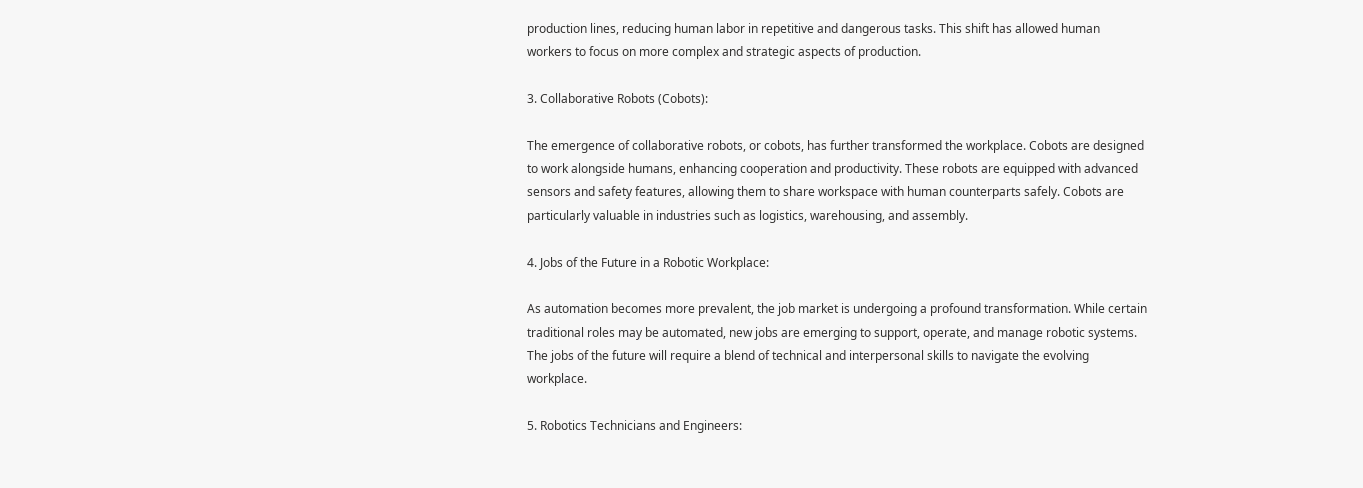production lines, reducing human labor in repetitive and dangerous tasks. This shift has allowed human workers to focus on more complex and strategic aspects of production.

3. Collaborative Robots (Cobots):

The emergence of collaborative robots, or cobots, has further transformed the workplace. Cobots are designed to work alongside humans, enhancing cooperation and productivity. These robots are equipped with advanced sensors and safety features, allowing them to share workspace with human counterparts safely. Cobots are particularly valuable in industries such as logistics, warehousing, and assembly.

4. Jobs of the Future in a Robotic Workplace:

As automation becomes more prevalent, the job market is undergoing a profound transformation. While certain traditional roles may be automated, new jobs are emerging to support, operate, and manage robotic systems. The jobs of the future will require a blend of technical and interpersonal skills to navigate the evolving workplace.

5. Robotics Technicians and Engineers: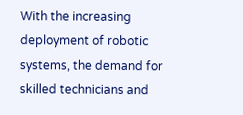With the increasing deployment of robotic systems, the demand for skilled technicians and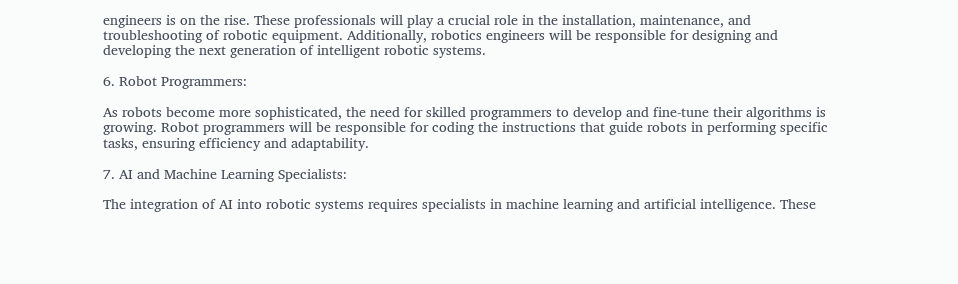engineers is on the rise. These professionals will play a crucial role in the installation, maintenance, and troubleshooting of robotic equipment. Additionally, robotics engineers will be responsible for designing and developing the next generation of intelligent robotic systems.

6. Robot Programmers:

As robots become more sophisticated, the need for skilled programmers to develop and fine-tune their algorithms is growing. Robot programmers will be responsible for coding the instructions that guide robots in performing specific tasks, ensuring efficiency and adaptability.

7. AI and Machine Learning Specialists:

The integration of AI into robotic systems requires specialists in machine learning and artificial intelligence. These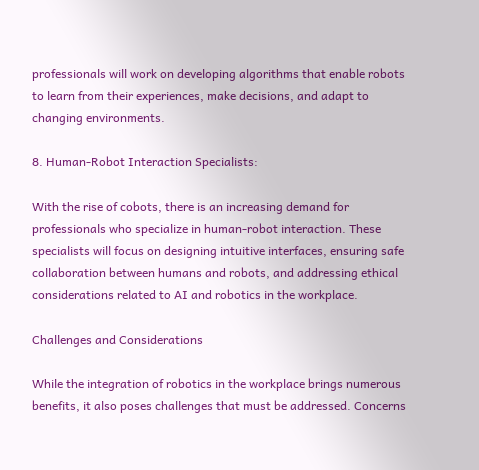professionals will work on developing algorithms that enable robots to learn from their experiences, make decisions, and adapt to changing environments.

8. Human-Robot Interaction Specialists:

With the rise of cobots, there is an increasing demand for professionals who specialize in human-robot interaction. These specialists will focus on designing intuitive interfaces, ensuring safe collaboration between humans and robots, and addressing ethical considerations related to AI and robotics in the workplace.

Challenges and Considerations

While the integration of robotics in the workplace brings numerous benefits, it also poses challenges that must be addressed. Concerns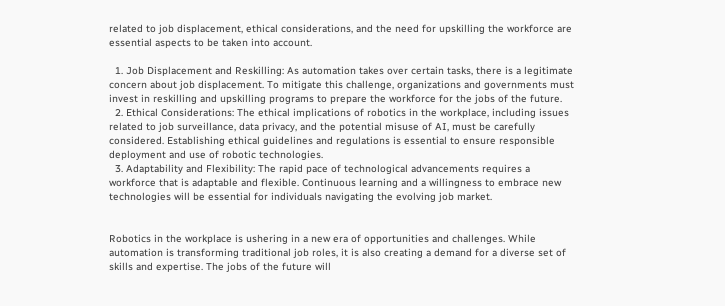related to job displacement, ethical considerations, and the need for upskilling the workforce are essential aspects to be taken into account.

  1. Job Displacement and Reskilling: As automation takes over certain tasks, there is a legitimate concern about job displacement. To mitigate this challenge, organizations and governments must invest in reskilling and upskilling programs to prepare the workforce for the jobs of the future.
  2. Ethical Considerations: The ethical implications of robotics in the workplace, including issues related to job surveillance, data privacy, and the potential misuse of AI, must be carefully considered. Establishing ethical guidelines and regulations is essential to ensure responsible deployment and use of robotic technologies.
  3. Adaptability and Flexibility: The rapid pace of technological advancements requires a workforce that is adaptable and flexible. Continuous learning and a willingness to embrace new technologies will be essential for individuals navigating the evolving job market.


Robotics in the workplace is ushering in a new era of opportunities and challenges. While automation is transforming traditional job roles, it is also creating a demand for a diverse set of skills and expertise. The jobs of the future will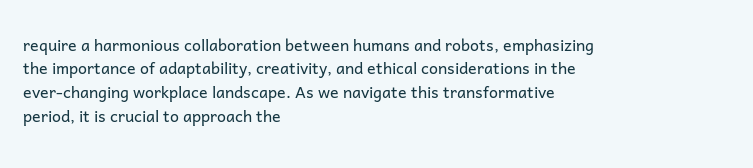require a harmonious collaboration between humans and robots, emphasizing the importance of adaptability, creativity, and ethical considerations in the ever-changing workplace landscape. As we navigate this transformative period, it is crucial to approach the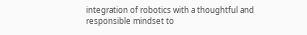integration of robotics with a thoughtful and responsible mindset to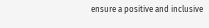ensure a positive and inclusive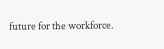future for the workforce.